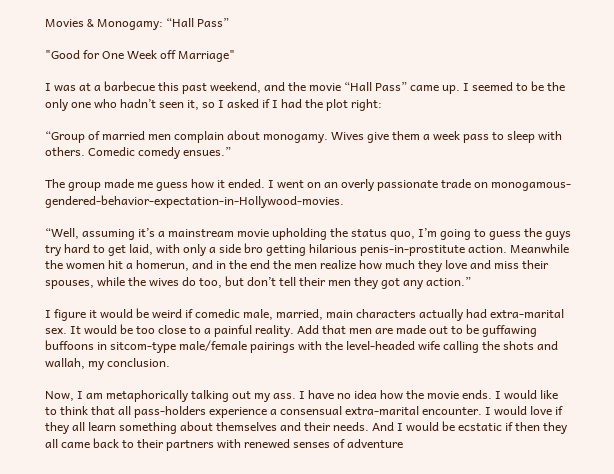Movies & Monogamy: “Hall Pass”

"Good for One Week off Marriage"

I was at a barbecue this past weekend, and the movie “Hall Pass” came up. I seemed to be the only one who hadn’t seen it, so I asked if I had the plot right:

“Group of married men complain about monogamy. Wives give them a week pass to sleep with others. Comedic comedy ensues.”

The group made me guess how it ended. I went on an overly passionate trade on monogamous-gendered-behavior-expectation-in-Hollywood-movies.

“Well, assuming it’s a mainstream movie upholding the status quo, I’m going to guess the guys try hard to get laid, with only a side bro getting hilarious penis-in-prostitute action. Meanwhile the women hit a homerun, and in the end the men realize how much they love and miss their spouses, while the wives do too, but don’t tell their men they got any action.”

I figure it would be weird if comedic male, married, main characters actually had extra-marital sex. It would be too close to a painful reality. Add that men are made out to be guffawing buffoons in sitcom-type male/female pairings with the level-headed wife calling the shots and wallah, my conclusion.

Now, I am metaphorically talking out my ass. I have no idea how the movie ends. I would like to think that all pass-holders experience a consensual extra-marital encounter. I would love if they all learn something about themselves and their needs. And I would be ecstatic if then they all came back to their partners with renewed senses of adventure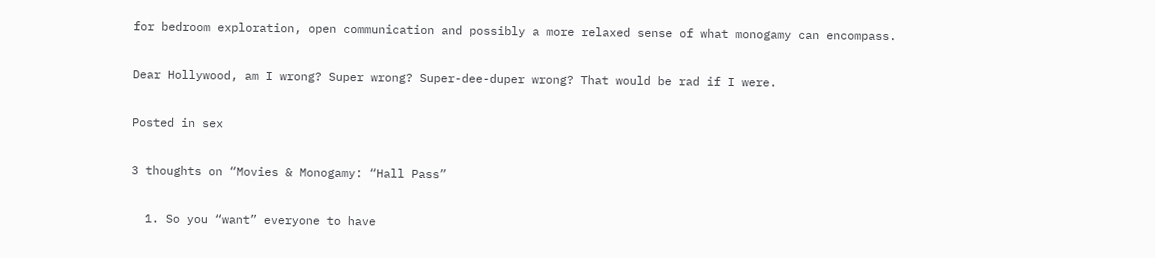for bedroom exploration, open communication and possibly a more relaxed sense of what monogamy can encompass.

Dear Hollywood, am I wrong? Super wrong? Super-dee-duper wrong? That would be rad if I were.

Posted in sex

3 thoughts on “Movies & Monogamy: “Hall Pass”

  1. So you “want” everyone to have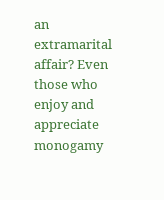an extramarital affair? Even those who enjoy and appreciate monogamy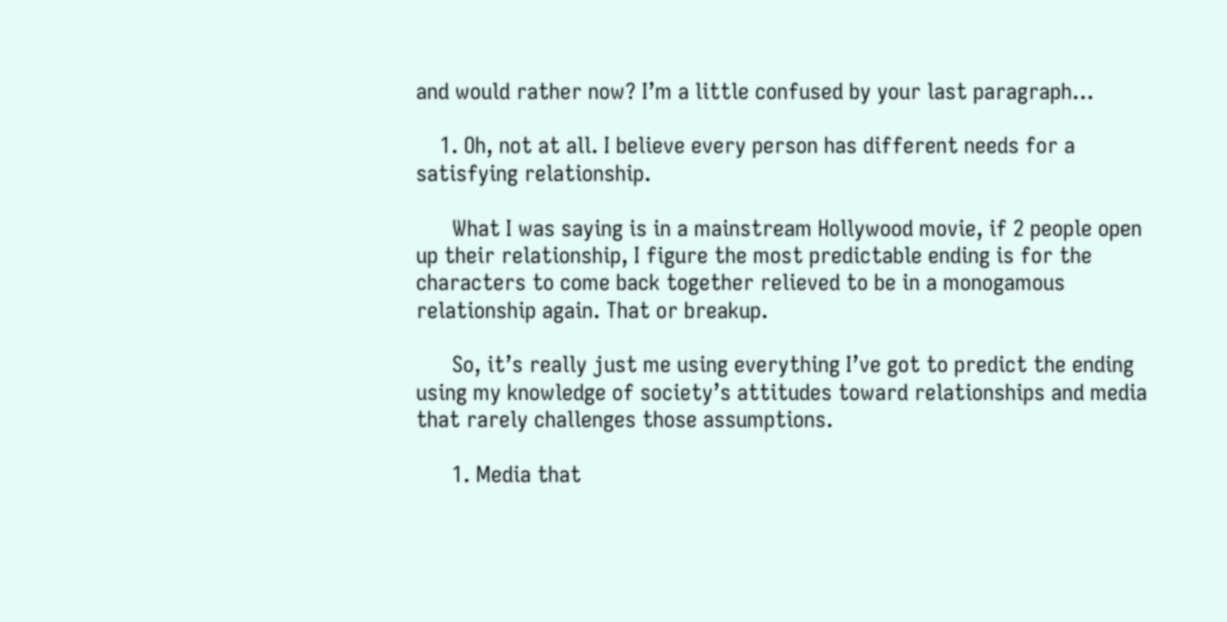and would rather now? I’m a little confused by your last paragraph…

    1. Oh, not at all. I believe every person has different needs for a satisfying relationship.

      What I was saying is in a mainstream Hollywood movie, if 2 people open up their relationship, I figure the most predictable ending is for the characters to come back together relieved to be in a monogamous relationship again. That or breakup.

      So, it’s really just me using everything I’ve got to predict the ending using my knowledge of society’s attitudes toward relationships and media that rarely challenges those assumptions.

      1. Media that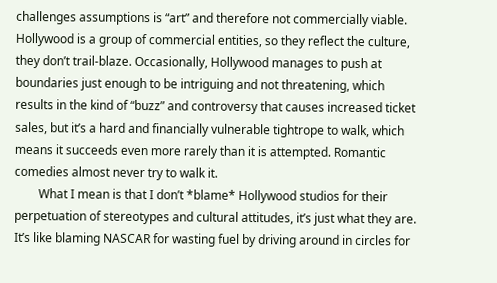challenges assumptions is “art” and therefore not commercially viable. Hollywood is a group of commercial entities, so they reflect the culture, they don’t trail-blaze. Occasionally, Hollywood manages to push at boundaries just enough to be intriguing and not threatening, which results in the kind of “buzz” and controversy that causes increased ticket sales, but it’s a hard and financially vulnerable tightrope to walk, which means it succeeds even more rarely than it is attempted. Romantic comedies almost never try to walk it.
        What I mean is that I don’t *blame* Hollywood studios for their perpetuation of stereotypes and cultural attitudes, it’s just what they are. It’s like blaming NASCAR for wasting fuel by driving around in circles for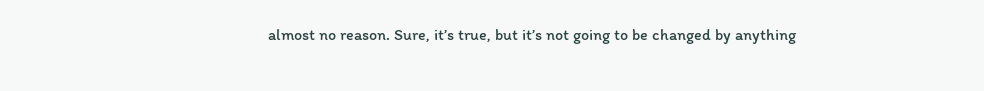almost no reason. Sure, it’s true, but it’s not going to be changed by anything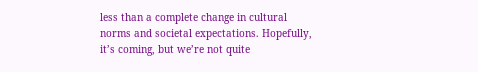less than a complete change in cultural norms and societal expectations. Hopefully, it’s coming, but we’re not quite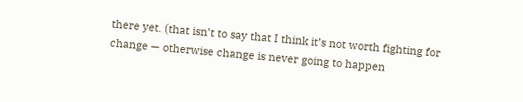there yet. (that isn’t to say that I think it’s not worth fighting for change — otherwise change is never going to happen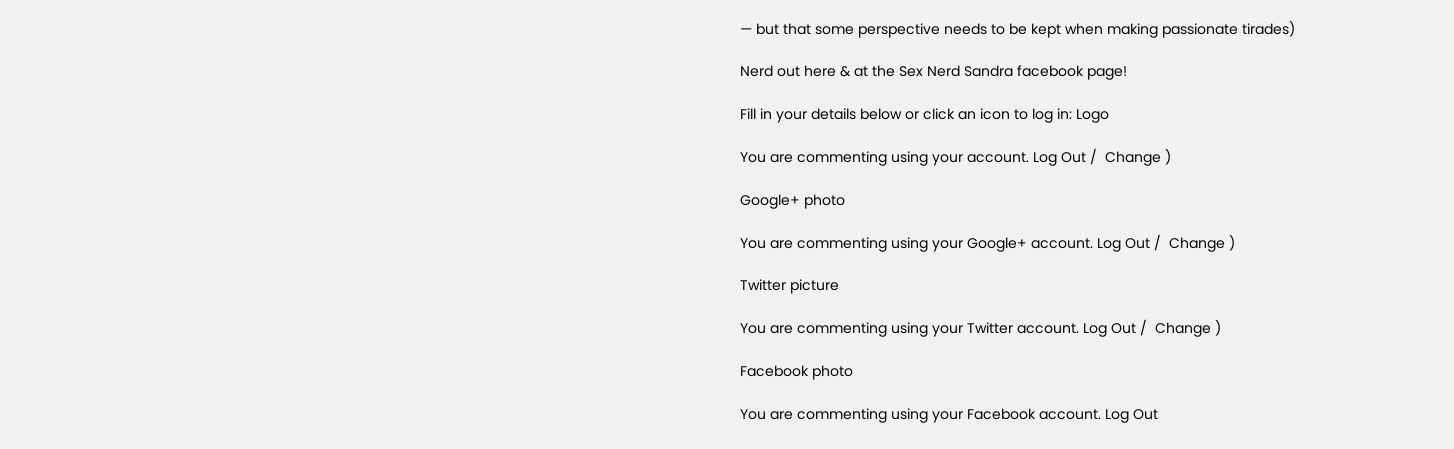— but that some perspective needs to be kept when making passionate tirades)

Nerd out here & at the Sex Nerd Sandra facebook page!

Fill in your details below or click an icon to log in: Logo

You are commenting using your account. Log Out /  Change )

Google+ photo

You are commenting using your Google+ account. Log Out /  Change )

Twitter picture

You are commenting using your Twitter account. Log Out /  Change )

Facebook photo

You are commenting using your Facebook account. Log Out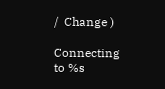/  Change )

Connecting to %s